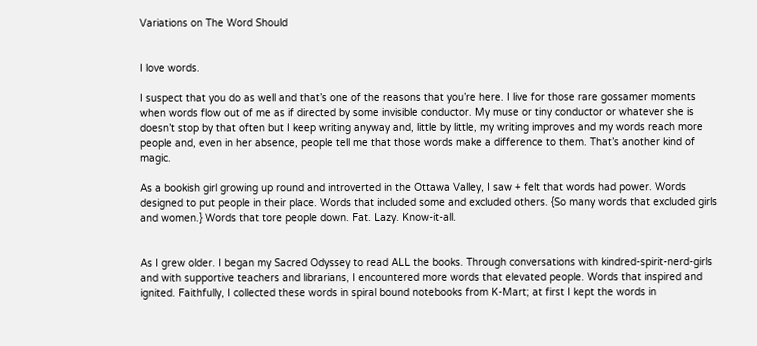Variations on The Word Should


I love words.

I suspect that you do as well and that’s one of the reasons that you’re here. I live for those rare gossamer moments when words flow out of me as if directed by some invisible conductor. My muse or tiny conductor or whatever she is doesn’t stop by that often but I keep writing anyway and, little by little, my writing improves and my words reach more people and, even in her absence, people tell me that those words make a difference to them. That’s another kind of magic.

As a bookish girl growing up round and introverted in the Ottawa Valley, I saw + felt that words had power. Words designed to put people in their place. Words that included some and excluded others. {So many words that excluded girls and women.} Words that tore people down. Fat. Lazy. Know-it-all.


As I grew older. I began my Sacred Odyssey to read ALL the books. Through conversations with kindred-spirit-nerd-girls and with supportive teachers and librarians, I encountered more words that elevated people. Words that inspired and ignited. Faithfully, I collected these words in spiral bound notebooks from K-Mart; at first I kept the words in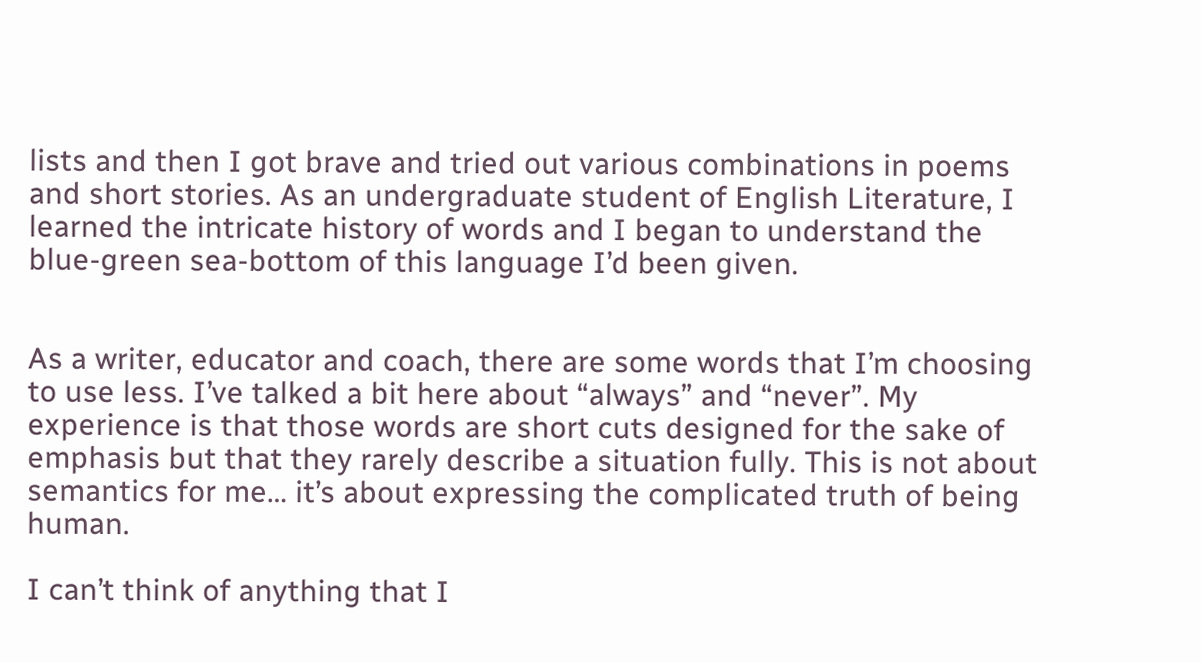lists and then I got brave and tried out various combinations in poems and short stories. As an undergraduate student of English Literature, I learned the intricate history of words and I began to understand the blue-green sea-bottom of this language I’d been given.


As a writer, educator and coach, there are some words that I’m choosing to use less. I’ve talked a bit here about “always” and “never”. My experience is that those words are short cuts designed for the sake of emphasis but that they rarely describe a situation fully. This is not about semantics for me… it’s about expressing the complicated truth of being human.

I can’t think of anything that I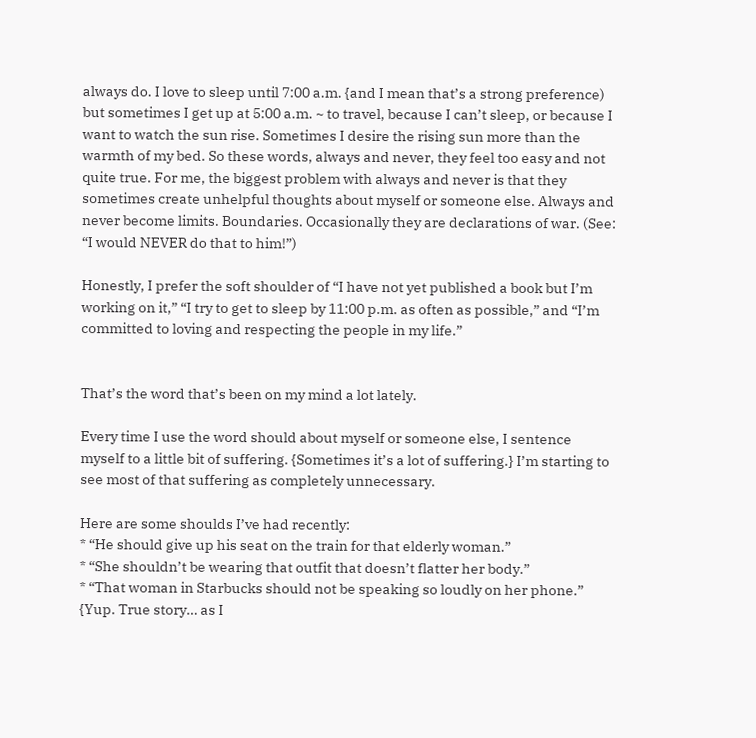always do. I love to sleep until 7:00 a.m. {and I mean that’s a strong preference) but sometimes I get up at 5:00 a.m. ~ to travel, because I can’t sleep, or because I want to watch the sun rise. Sometimes I desire the rising sun more than the warmth of my bed. So these words, always and never, they feel too easy and not quite true. For me, the biggest problem with always and never is that they sometimes create unhelpful thoughts about myself or someone else. Always and never become limits. Boundaries. Occasionally they are declarations of war. (See: “I would NEVER do that to him!”)

Honestly, I prefer the soft shoulder of “I have not yet published a book but I’m working on it,” “I try to get to sleep by 11:00 p.m. as often as possible,” and “I’m committed to loving and respecting the people in my life.”


That’s the word that’s been on my mind a lot lately.

Every time I use the word should about myself or someone else, I sentence myself to a little bit of suffering. {Sometimes it’s a lot of suffering.} I’m starting to see most of that suffering as completely unnecessary.

Here are some shoulds I’ve had recently:
* “He should give up his seat on the train for that elderly woman.”
* “She shouldn’t be wearing that outfit that doesn’t flatter her body.”
* “That woman in Starbucks should not be speaking so loudly on her phone.” {Yup. True story… as I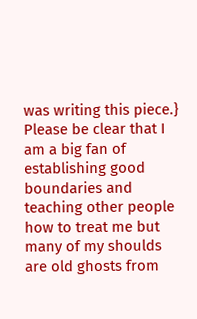was writing this piece.}
Please be clear that I am a big fan of establishing good boundaries and teaching other people how to treat me but many of my shoulds are old ghosts from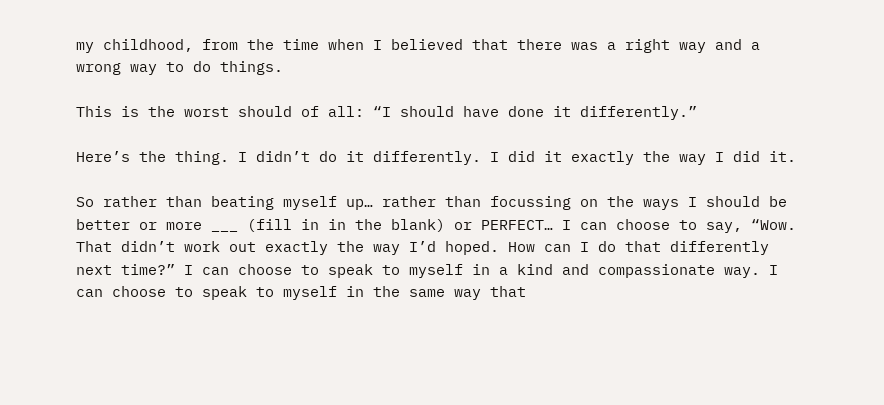my childhood, from the time when I believed that there was a right way and a wrong way to do things.

This is the worst should of all: “I should have done it differently.”

Here’s the thing. I didn’t do it differently. I did it exactly the way I did it.

So rather than beating myself up… rather than focussing on the ways I should be better or more ___ (fill in in the blank) or PERFECT… I can choose to say, “Wow. That didn’t work out exactly the way I’d hoped. How can I do that differently next time?” I can choose to speak to myself in a kind and compassionate way. I can choose to speak to myself in the same way that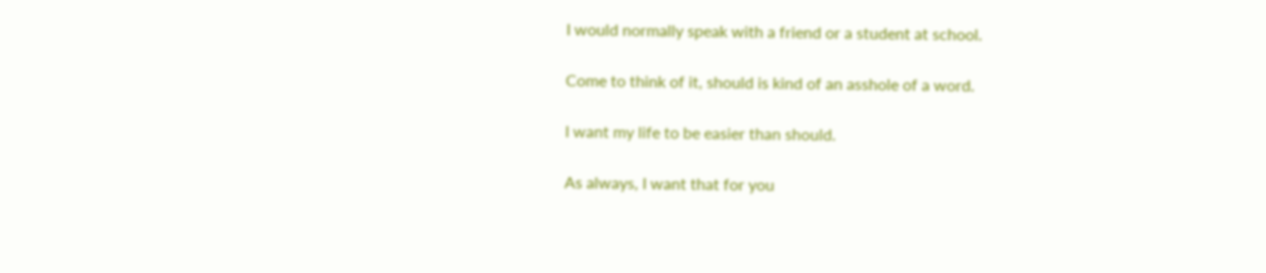I would normally speak with a friend or a student at school.

Come to think of it, should is kind of an asshole of a word.

I want my life to be easier than should.

As always, I want that for you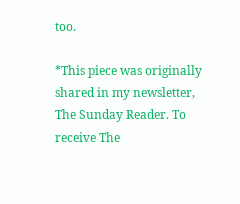too.

*This piece was originally shared in my newsletter, The Sunday Reader. To receive The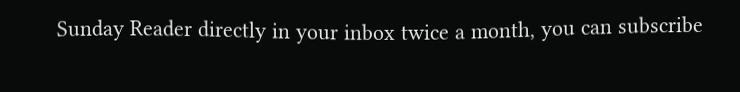Sunday Reader directly in your inbox twice a month, you can subscribe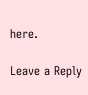here.

Leave a Reply